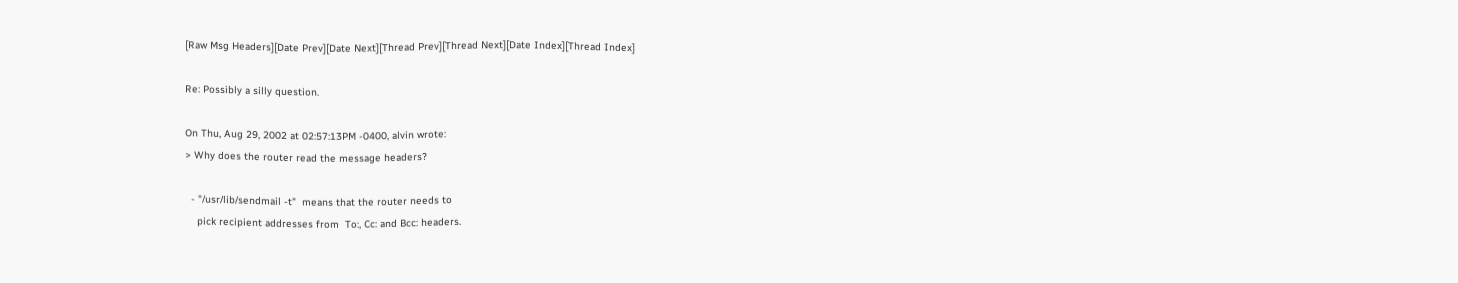[Raw Msg Headers][Date Prev][Date Next][Thread Prev][Thread Next][Date Index][Thread Index]

Re: Possibly a silly question.

On Thu, Aug 29, 2002 at 02:57:13PM -0400, alvin wrote:
> Why does the router read the message headers?

  - "/usr/lib/sendmail -t"  means that the router needs to
    pick recipient addresses from  To:, Cc: and Bcc: headers.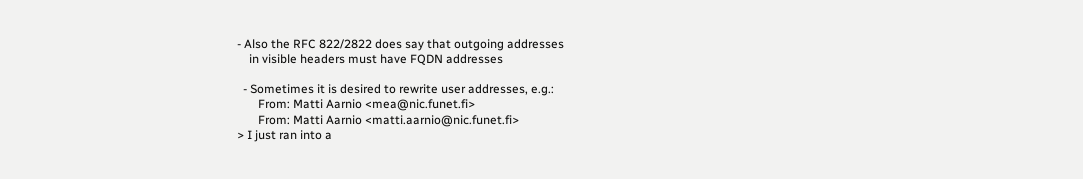- Also the RFC 822/2822 does say that outgoing addresses
    in visible headers must have FQDN addresses

  - Sometimes it is desired to rewrite user addresses, e.g.:
       From: Matti Aarnio <mea@nic.funet.fi>
       From: Matti Aarnio <matti.aarnio@nic.funet.fi>
> I just ran into a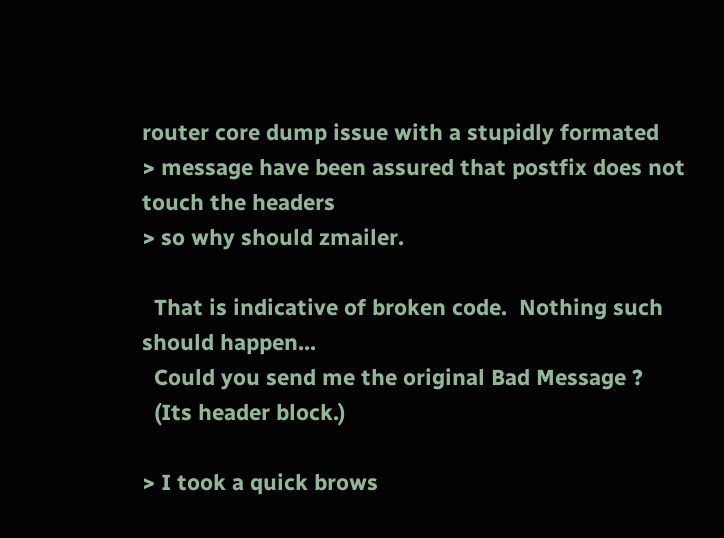router core dump issue with a stupidly formated
> message have been assured that postfix does not touch the headers
> so why should zmailer.

  That is indicative of broken code.  Nothing such should happen...
  Could you send me the original Bad Message ?
  (Its header block.)

> I took a quick brows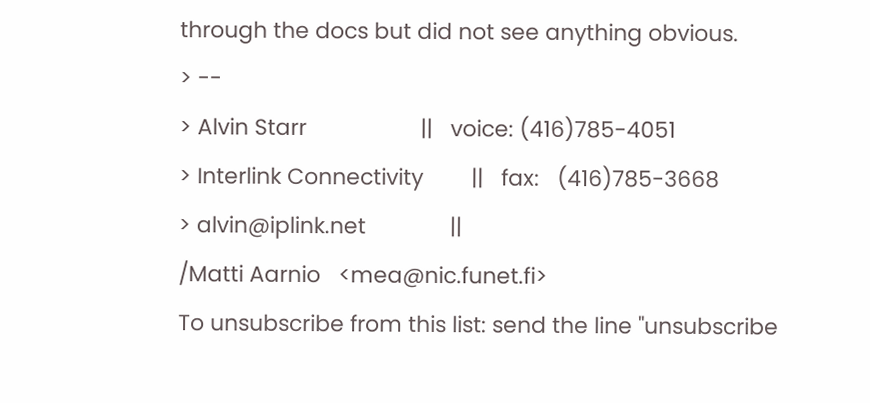through the docs but did not see anything obvious.
> --
> Alvin Starr                   ||   voice: (416)785-4051
> Interlink Connectivity        ||   fax:   (416)785-3668
> alvin@iplink.net              ||
/Matti Aarnio   <mea@nic.funet.fi>
To unsubscribe from this list: send the line "unsubscribe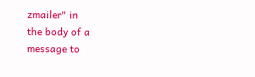zmailer" in
the body of a message to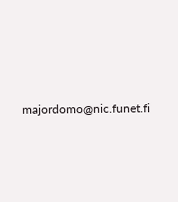majordomo@nic.funet.fi